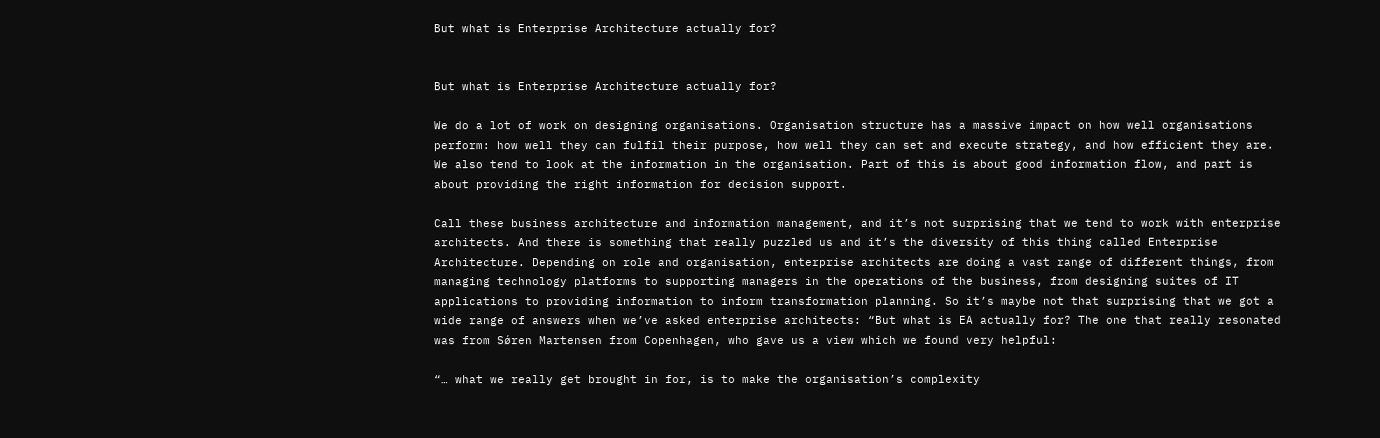But what is Enterprise Architecture actually for?


But what is Enterprise Architecture actually for?

We do a lot of work on designing organisations. Organisation structure has a massive impact on how well organisations perform: how well they can fulfil their purpose, how well they can set and execute strategy, and how efficient they are. We also tend to look at the information in the organisation. Part of this is about good information flow, and part is about providing the right information for decision support.

Call these business architecture and information management, and it’s not surprising that we tend to work with enterprise architects. And there is something that really puzzled us and it’s the diversity of this thing called Enterprise Architecture. Depending on role and organisation, enterprise architects are doing a vast range of different things, from managing technology platforms to supporting managers in the operations of the business, from designing suites of IT applications to providing information to inform transformation planning. So it’s maybe not that surprising that we got a wide range of answers when we’ve asked enterprise architects: “But what is EA actually for? The one that really resonated was from Sǿren Martensen from Copenhagen, who gave us a view which we found very helpful:

“… what we really get brought in for, is to make the organisation’s complexity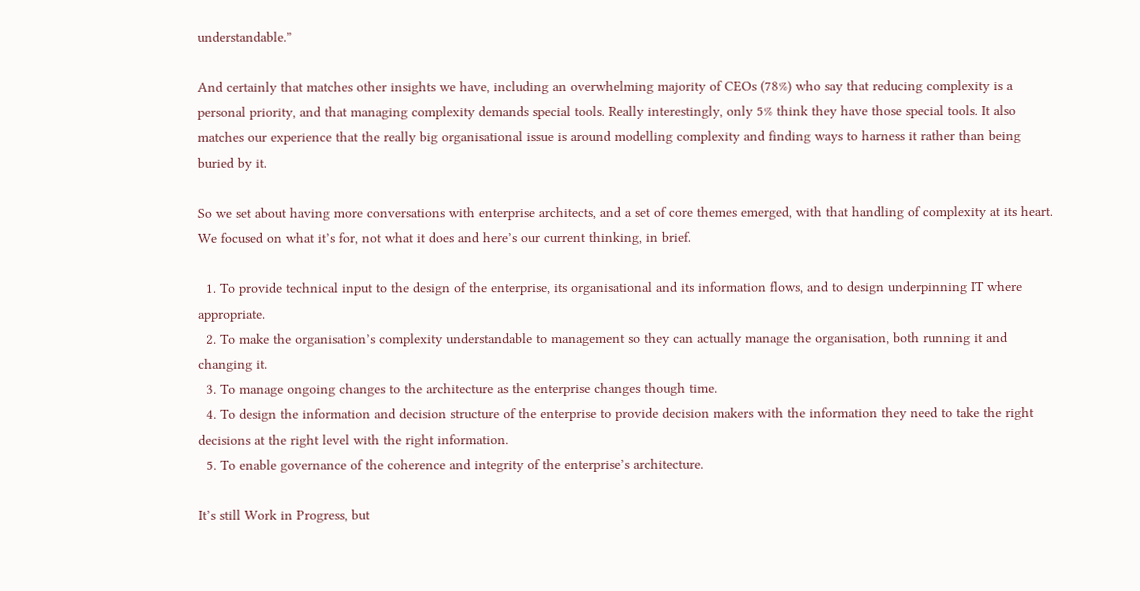understandable.”

And certainly that matches other insights we have, including an overwhelming majority of CEOs (78%) who say that reducing complexity is a personal priority, and that managing complexity demands special tools. Really interestingly, only 5% think they have those special tools. It also matches our experience that the really big organisational issue is around modelling complexity and finding ways to harness it rather than being buried by it.

So we set about having more conversations with enterprise architects, and a set of core themes emerged, with that handling of complexity at its heart. We focused on what it’s for, not what it does and here’s our current thinking, in brief.

  1. To provide technical input to the design of the enterprise, its organisational and its information flows, and to design underpinning IT where appropriate.
  2. To make the organisation’s complexity understandable to management so they can actually manage the organisation, both running it and changing it.
  3. To manage ongoing changes to the architecture as the enterprise changes though time.
  4. To design the information and decision structure of the enterprise to provide decision makers with the information they need to take the right decisions at the right level with the right information.
  5. To enable governance of the coherence and integrity of the enterprise’s architecture.

It’s still Work in Progress, but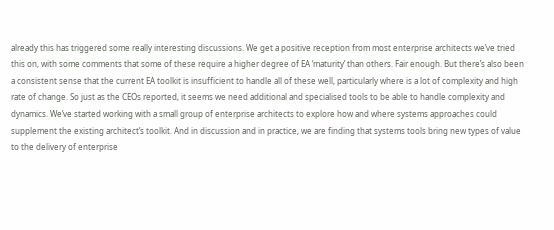already this has triggered some really interesting discussions. We get a positive reception from most enterprise architects we’ve tried this on, with some comments that some of these require a higher degree of EA ‘maturity’ than others. Fair enough. But there’s also been a consistent sense that the current EA toolkit is insufficient to handle all of these well, particularly where is a lot of complexity and high rate of change. So just as the CEOs reported, it seems we need additional and specialised tools to be able to handle complexity and dynamics. We’ve started working with a small group of enterprise architects to explore how and where systems approaches could supplement the existing architect’s toolkit. And in discussion and in practice, we are finding that systems tools bring new types of value to the delivery of enterprise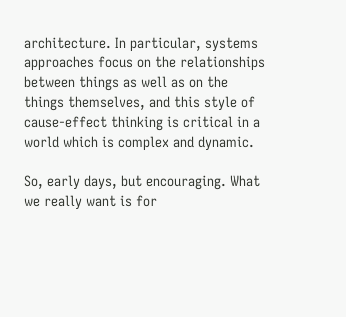architecture. In particular, systems approaches focus on the relationships between things as well as on the things themselves, and this style of cause-effect thinking is critical in a world which is complex and dynamic.

So, early days, but encouraging. What we really want is for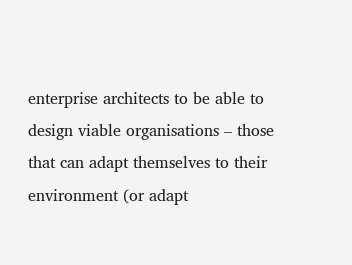enterprise architects to be able to design viable organisations – those that can adapt themselves to their environment (or adapt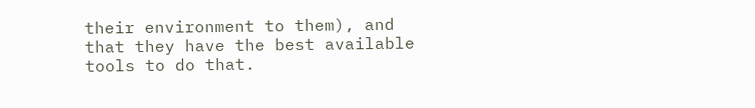their environment to them), and that they have the best available tools to do that.